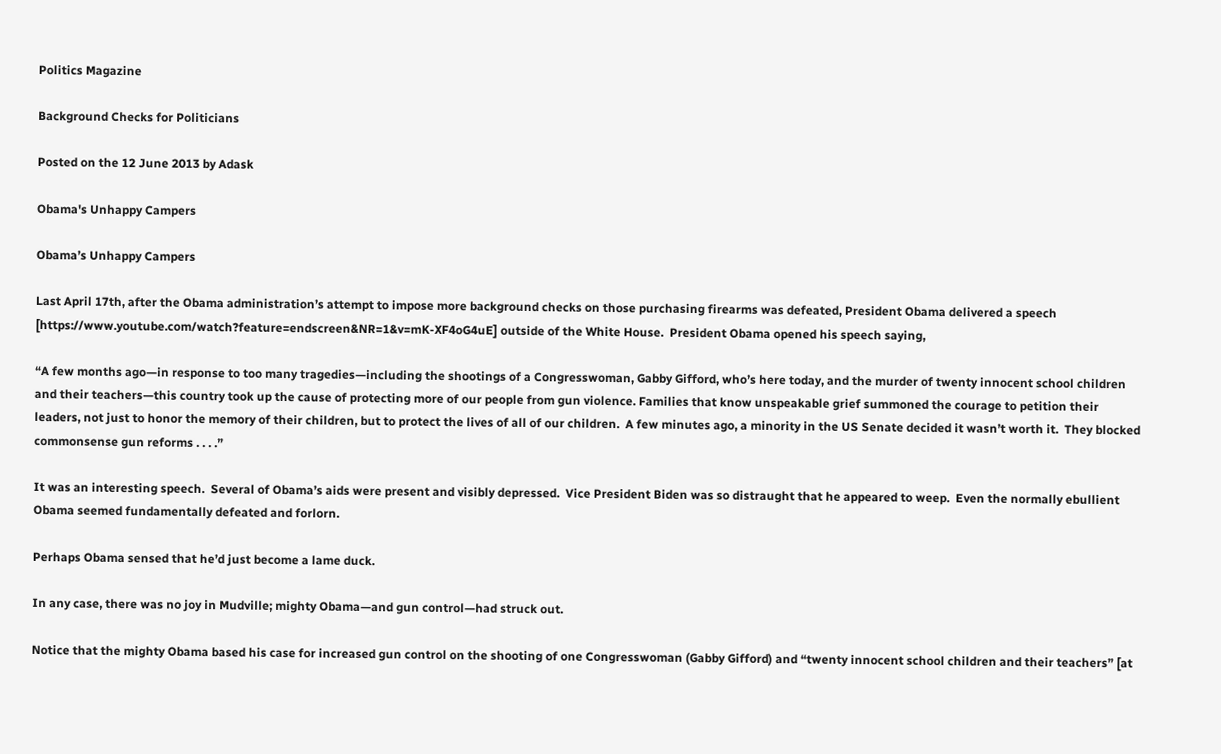Politics Magazine

Background Checks for Politicians

Posted on the 12 June 2013 by Adask

Obama's Unhappy Campers

Obama’s Unhappy Campers

Last April 17th, after the Obama administration’s attempt to impose more background checks on those purchasing firearms was defeated, President Obama delivered a speech [https://www.youtube.com/watch?feature=endscreen&NR=1&v=mK-XF4oG4uE] outside of the White House.  President Obama opened his speech saying,

“A few months ago—in response to too many tragedies—including the shootings of a Congresswoman, Gabby Gifford, who’s here today, and the murder of twenty innocent school children and their teachers—this country took up the cause of protecting more of our people from gun violence. Families that know unspeakable grief summoned the courage to petition their leaders, not just to honor the memory of their children, but to protect the lives of all of our children.  A few minutes ago, a minority in the US Senate decided it wasn’t worth it.  They blocked commonsense gun reforms . . . .”

It was an interesting speech.  Several of Obama’s aids were present and visibly depressed.  Vice President Biden was so distraught that he appeared to weep.  Even the normally ebullient Obama seemed fundamentally defeated and forlorn.

Perhaps Obama sensed that he’d just become a lame duck.

In any case, there was no joy in Mudville; mighty Obama—and gun control—had struck out.

Notice that the mighty Obama based his case for increased gun control on the shooting of one Congresswoman (Gabby Gifford) and “twenty innocent school children and their teachers” [at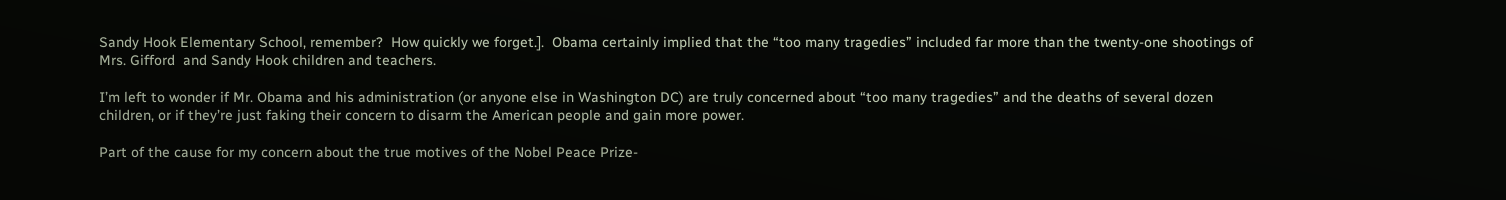Sandy Hook Elementary School, remember?  How quickly we forget.].  Obama certainly implied that the “too many tragedies” included far more than the twenty-one shootings of Mrs. Gifford  and Sandy Hook children and teachers.

I’m left to wonder if Mr. Obama and his administration (or anyone else in Washington DC) are truly concerned about “too many tragedies” and the deaths of several dozen children, or if they’re just faking their concern to disarm the American people and gain more power.

Part of the cause for my concern about the true motives of the Nobel Peace Prize-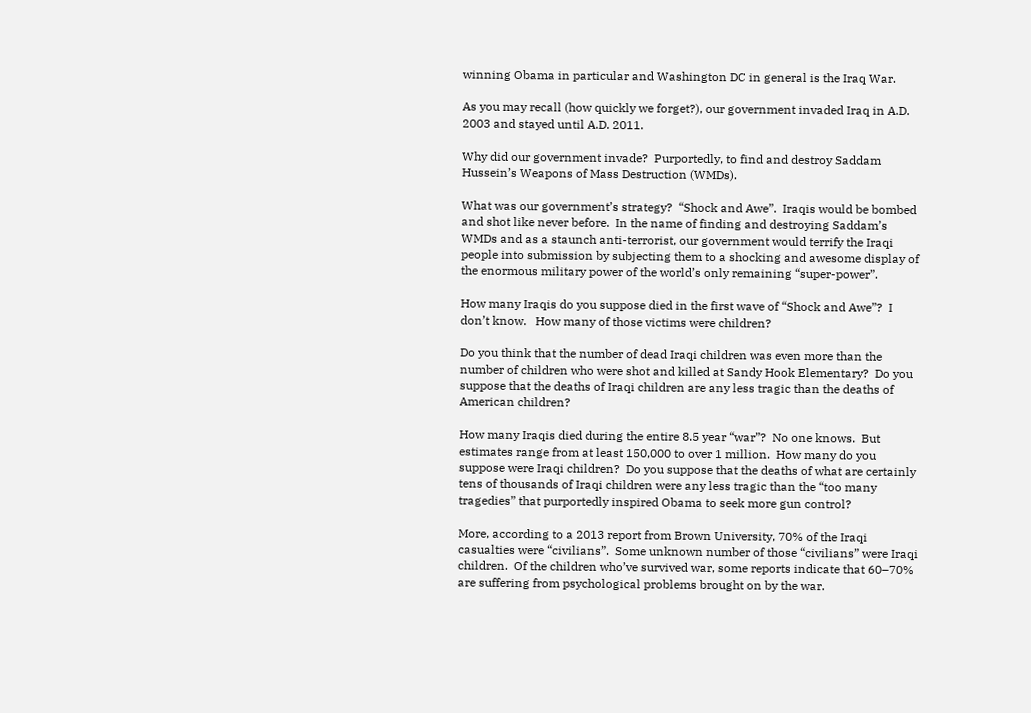winning Obama in particular and Washington DC in general is the Iraq War.

As you may recall (how quickly we forget?), our government invaded Iraq in A.D. 2003 and stayed until A.D. 2011.

Why did our government invade?  Purportedly, to find and destroy Saddam Hussein’s Weapons of Mass Destruction (WMDs).

What was our government’s strategy?  “Shock and Awe”.  Iraqis would be bombed and shot like never before.  In the name of finding and destroying Saddam’s WMDs and as a staunch anti-terrorist, our government would terrify the Iraqi people into submission by subjecting them to a shocking and awesome display of the enormous military power of the world’s only remaining “super-power”.

How many Iraqis do you suppose died in the first wave of “Shock and Awe”?  I don’t know.   How many of those victims were children?

Do you think that the number of dead Iraqi children was even more than the number of children who were shot and killed at Sandy Hook Elementary?  Do you suppose that the deaths of Iraqi children are any less tragic than the deaths of American children?

How many Iraqis died during the entire 8.5 year “war”?  No one knows.  But estimates range from at least 150,000 to over 1 million.  How many do you suppose were Iraqi children?  Do you suppose that the deaths of what are certainly tens of thousands of Iraqi children were any less tragic than the “too many tragedies” that purportedly inspired Obama to seek more gun control?

More, according to a 2013 report from Brown University, 70% of the Iraqi casualties were “civilians”.  Some unknown number of those “civilians” were Iraqi children.  Of the children who’ve survived war, some reports indicate that 60–70% are suffering from psychological problems brought on by the war.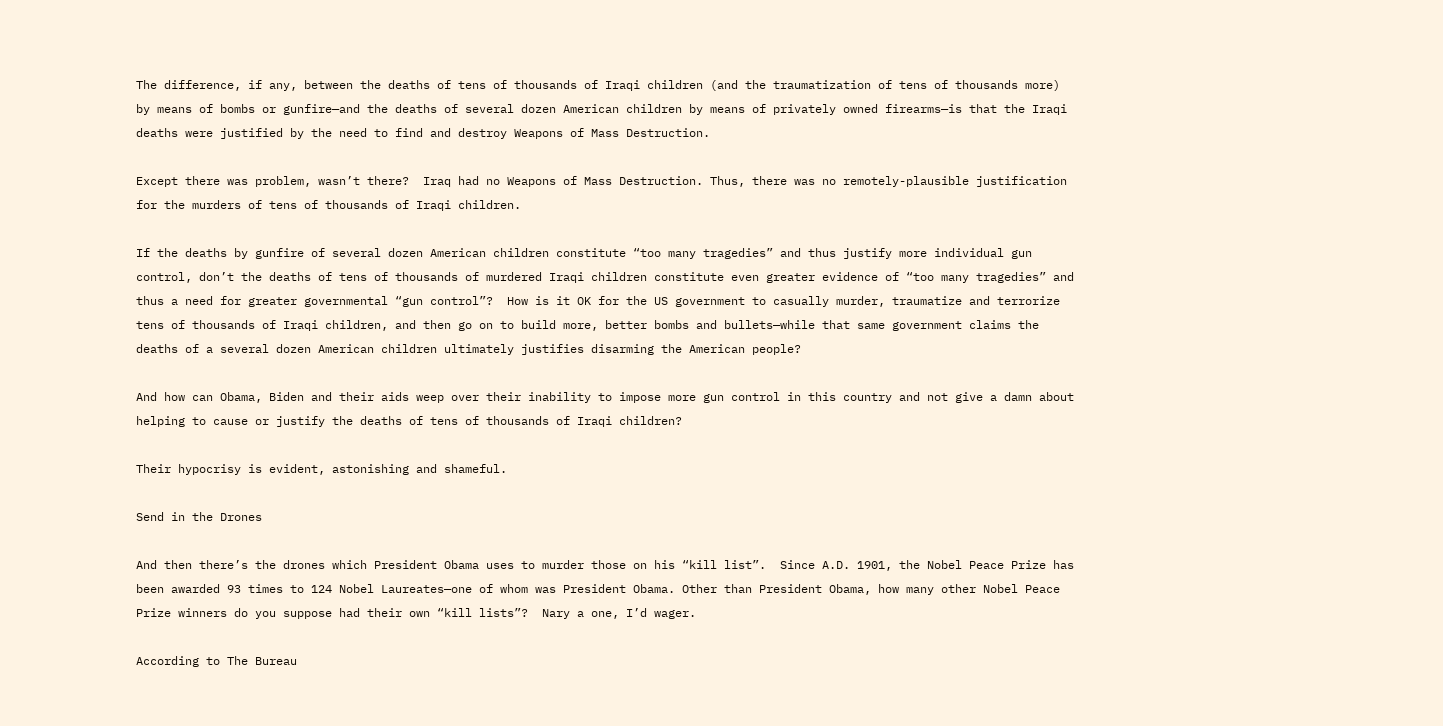The difference, if any, between the deaths of tens of thousands of Iraqi children (and the traumatization of tens of thousands more) by means of bombs or gunfire—and the deaths of several dozen American children by means of privately owned firearms—is that the Iraqi deaths were justified by the need to find and destroy Weapons of Mass Destruction.

Except there was problem, wasn’t there?  Iraq had no Weapons of Mass Destruction. Thus, there was no remotely-plausible justification for the murders of tens of thousands of Iraqi children.

If the deaths by gunfire of several dozen American children constitute “too many tragedies” and thus justify more individual gun control, don’t the deaths of tens of thousands of murdered Iraqi children constitute even greater evidence of “too many tragedies” and thus a need for greater governmental “gun control”?  How is it OK for the US government to casually murder, traumatize and terrorize tens of thousands of Iraqi children, and then go on to build more, better bombs and bullets—while that same government claims the deaths of a several dozen American children ultimately justifies disarming the American people?

And how can Obama, Biden and their aids weep over their inability to impose more gun control in this country and not give a damn about helping to cause or justify the deaths of tens of thousands of Iraqi children?

Their hypocrisy is evident, astonishing and shameful.

Send in the Drones

And then there’s the drones which President Obama uses to murder those on his “kill list”.  Since A.D. 1901, the Nobel Peace Prize has been awarded 93 times to 124 Nobel Laureates—one of whom was President Obama. Other than President Obama, how many other Nobel Peace Prize winners do you suppose had their own “kill lists”?  Nary a one, I’d wager.

According to The Bureau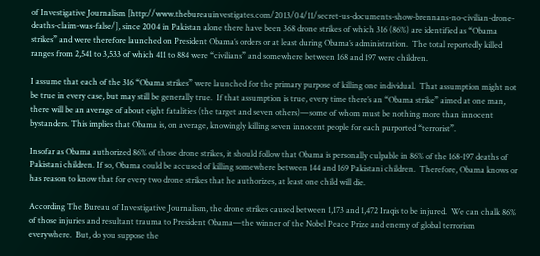of Investigative Journalism [http://www.thebureauinvestigates.com/2013/04/11/secret-us-documents-show-brennans-no-civilian-drone-deaths-claim-was-false/], since 2004 in Pakistan alone there have been 368 drone strikes of which 316 (86%) are identified as “Obama strikes” and were therefore launched on President Obama’s orders or at least during Obama’s administration.  The total reportedly killed ranges from 2,541 to 3,533 of which 411 to 884 were “civilians” and somewhere between 168 and 197 were children.

I assume that each of the 316 “Obama strikes” were launched for the primary purpose of killing one individual.  That assumption might not be true in every case, but may still be generally true.  If that assumption is true, every time there’s an “Obama strike” aimed at one man, there will be an average of about eight fatalities (the target and seven others)—some of whom must be nothing more than innocent bystanders. This implies that Obama is, on average, knowingly killing seven innocent people for each purported “terrorist”.

Insofar as Obama authorized 86% of those drone strikes, it should follow that Obama is personally culpable in 86% of the 168-197 deaths of Pakistani children. If so, Obama could be accused of killing somewhere between 144 and 169 Pakistani children.  Therefore, Obama knows or has reason to know that for every two drone strikes that he authorizes, at least one child will die.

According The Bureau of Investigative Journalism, the drone strikes caused between 1,173 and 1,472 Iraqis to be injured.  We can chalk 86% of those injuries and resultant trauma to President Obama—the winner of the Nobel Peace Prize and enemy of global terrorism everywhere.  But, do you suppose the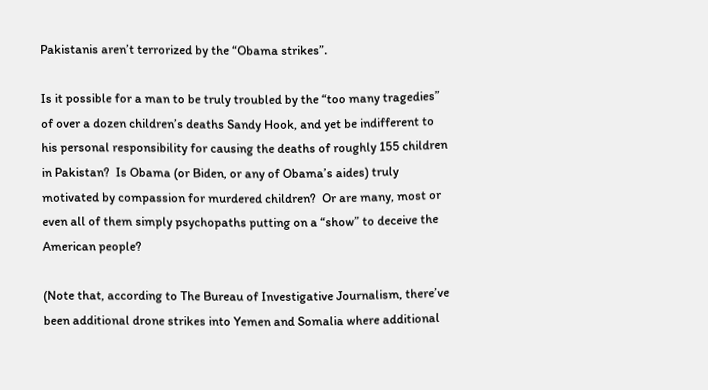Pakistanis aren’t terrorized by the “Obama strikes”.

Is it possible for a man to be truly troubled by the “too many tragedies” of over a dozen children’s deaths Sandy Hook, and yet be indifferent to his personal responsibility for causing the deaths of roughly 155 children in Pakistan?  Is Obama (or Biden, or any of Obama’s aides) truly motivated by compassion for murdered children?  Or are many, most or even all of them simply psychopaths putting on a “show” to deceive the American people?

(Note that, according to The Bureau of Investigative Journalism, there’ve been additional drone strikes into Yemen and Somalia where additional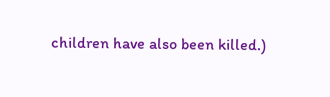children have also been killed.)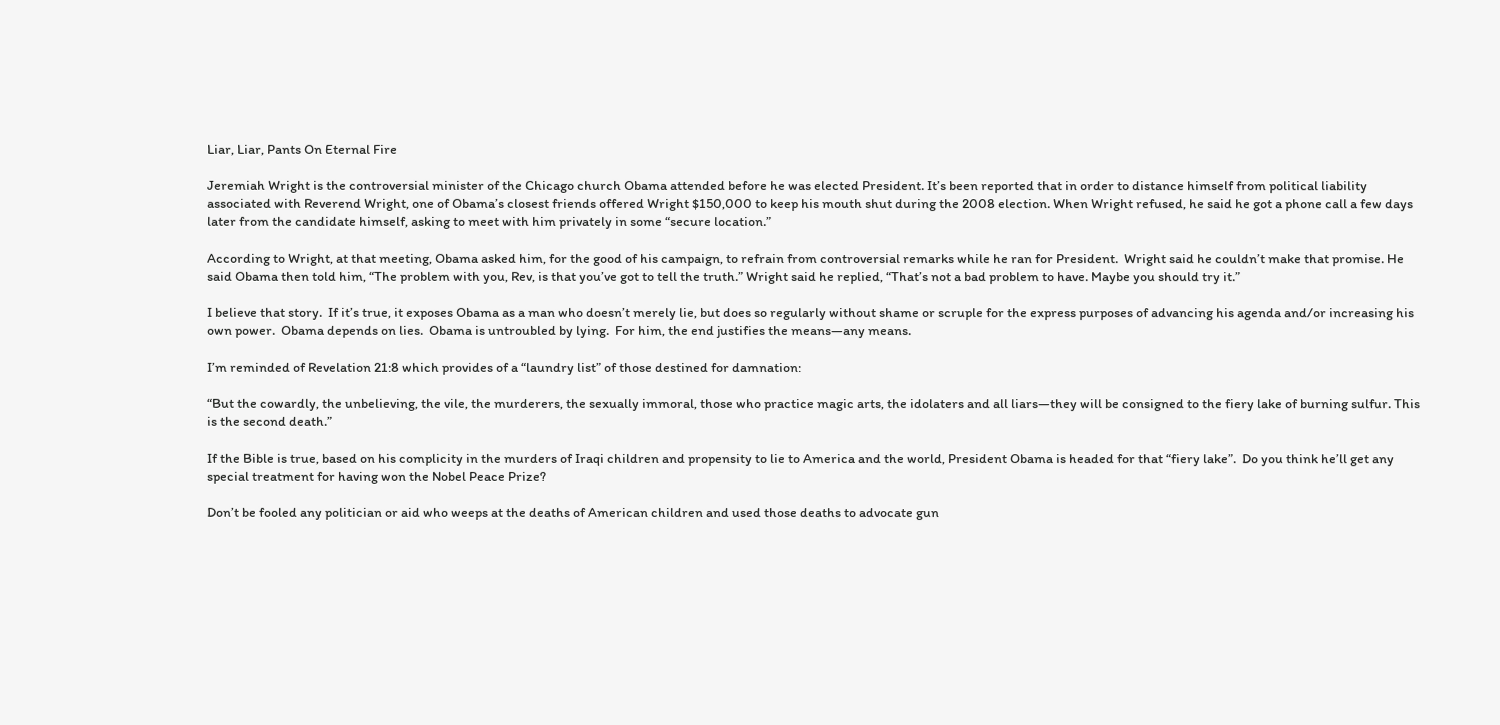Liar, Liar, Pants On Eternal Fire

Jeremiah Wright is the controversial minister of the Chicago church Obama attended before he was elected President. It’s been reported that in order to distance himself from political liability associated with Reverend Wright, one of Obama’s closest friends offered Wright $150,000 to keep his mouth shut during the 2008 election. When Wright refused, he said he got a phone call a few days later from the candidate himself, asking to meet with him privately in some “secure location.”

According to Wright, at that meeting, Obama asked him, for the good of his campaign, to refrain from controversial remarks while he ran for President.  Wright said he couldn’t make that promise. He said Obama then told him, “The problem with you, Rev, is that you’ve got to tell the truth.” Wright said he replied, “That’s not a bad problem to have. Maybe you should try it.”

I believe that story.  If it’s true, it exposes Obama as a man who doesn’t merely lie, but does so regularly without shame or scruple for the express purposes of advancing his agenda and/or increasing his own power.  Obama depends on lies.  Obama is untroubled by lying.  For him, the end justifies the means—any means.

I’m reminded of Revelation 21:8 which provides of a “laundry list” of those destined for damnation:

“But the cowardly, the unbelieving, the vile, the murderers, the sexually immoral, those who practice magic arts, the idolaters and all liars—they will be consigned to the fiery lake of burning sulfur. This is the second death.”

If the Bible is true, based on his complicity in the murders of Iraqi children and propensity to lie to America and the world, President Obama is headed for that “fiery lake”.  Do you think he’ll get any special treatment for having won the Nobel Peace Prize?

Don’t be fooled any politician or aid who weeps at the deaths of American children and used those deaths to advocate gun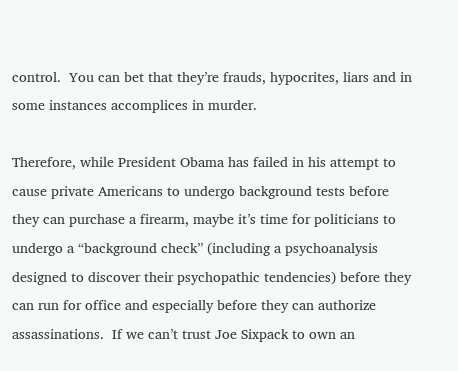control.  You can bet that they’re frauds, hypocrites, liars and in some instances accomplices in murder.

Therefore, while President Obama has failed in his attempt to cause private Americans to undergo background tests before they can purchase a firearm, maybe it’s time for politicians to undergo a “background check” (including a psychoanalysis designed to discover their psychopathic tendencies) before they can run for office and especially before they can authorize assassinations.  If we can’t trust Joe Sixpack to own an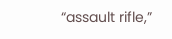“assault rifle,”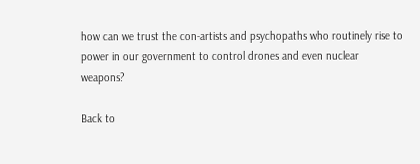how can we trust the con-artists and psychopaths who routinely rise to power in our government to control drones and even nuclear weapons?

Back to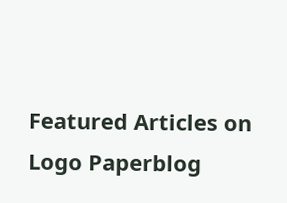Featured Articles on Logo Paperblog